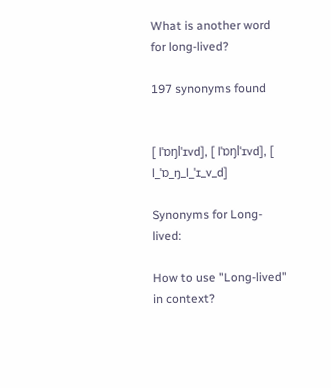What is another word for long-lived?

197 synonyms found


[ lˈɒŋlˈɪvd], [ lˈɒŋlˈɪvd], [ l_ˈɒ_ŋ_l_ˈɪ_v_d]

Synonyms for Long-lived:

How to use "Long-lived" in context?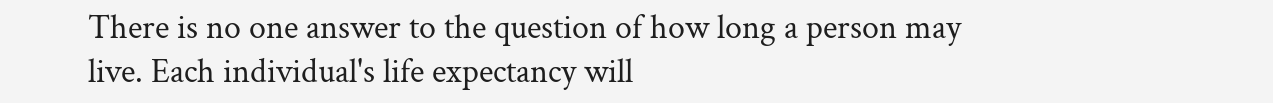There is no one answer to the question of how long a person may live. Each individual's life expectancy will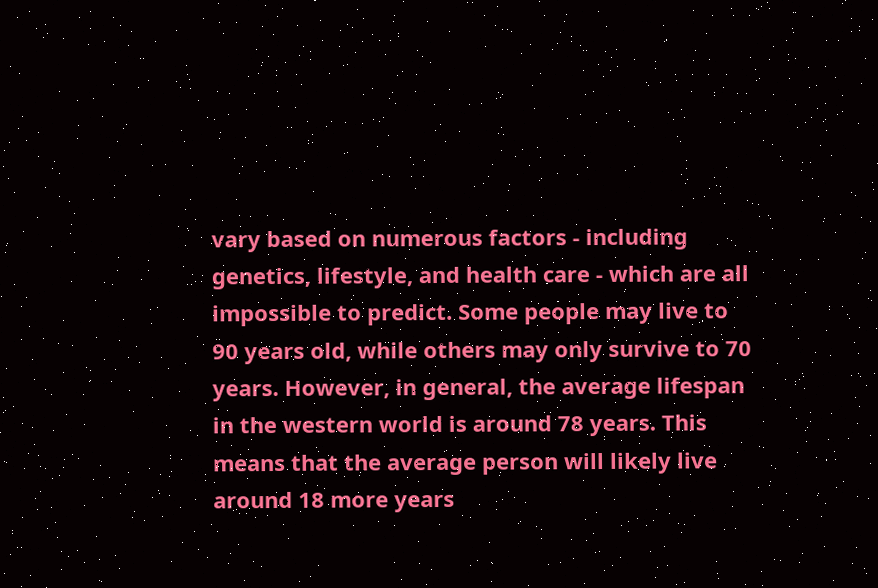vary based on numerous factors - including genetics, lifestyle, and health care - which are all impossible to predict. Some people may live to 90 years old, while others may only survive to 70 years. However, in general, the average lifespan in the western world is around 78 years. This means that the average person will likely live around 18 more years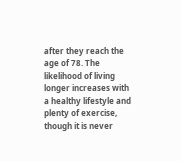after they reach the age of 78. The likelihood of living longer increases with a healthy lifestyle and plenty of exercise, though it is never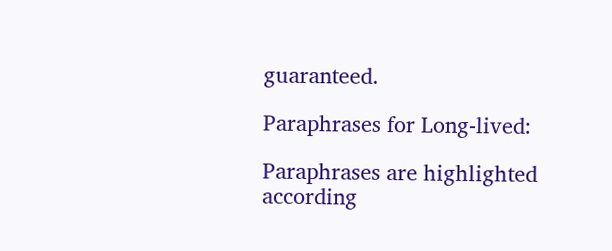guaranteed.

Paraphrases for Long-lived:

Paraphrases are highlighted according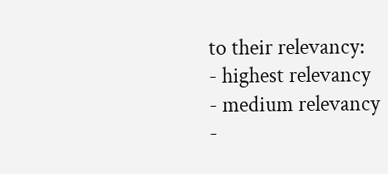to their relevancy:
- highest relevancy
- medium relevancy
-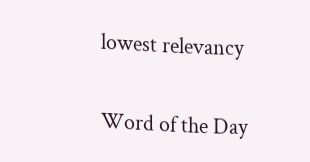lowest relevancy

Word of the Day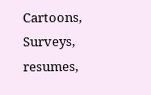Cartoons, Surveys, resumes,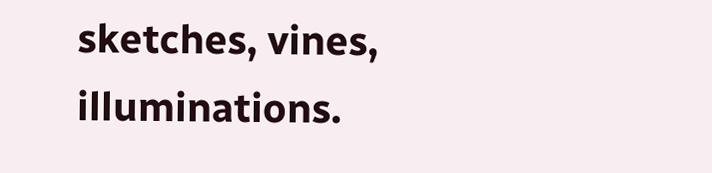sketches, vines, illuminations.